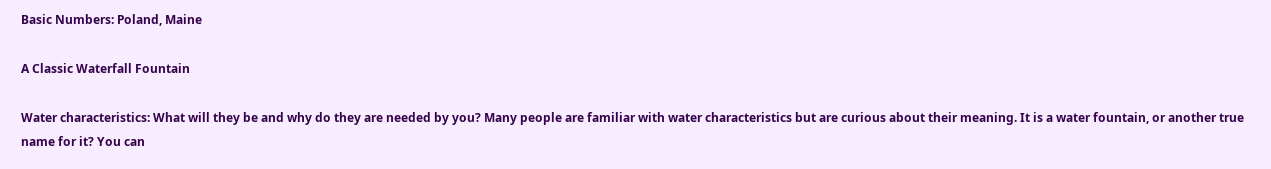Basic Numbers: Poland, Maine

A Classic Waterfall Fountain

Water characteristics: What will they be and why do they are needed by you? Many people are familiar with water characteristics but are curious about their meaning. It is a water fountain, or another true name for it? You can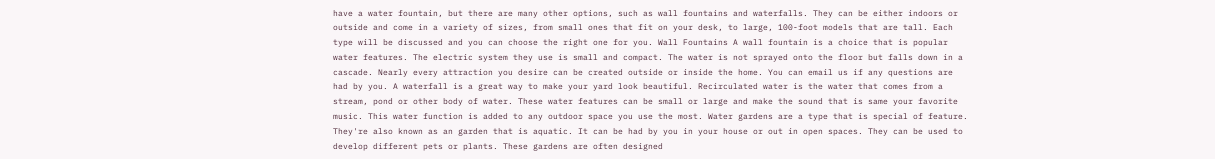have a water fountain, but there are many other options, such as wall fountains and waterfalls. They can be either indoors or outside and come in a variety of sizes, from small ones that fit on your desk, to large, 100-foot models that are tall. Each type will be discussed and you can choose the right one for you. Wall Fountains A wall fountain is a choice that is popular water features. The electric system they use is small and compact. The water is not sprayed onto the floor but falls down in a cascade. Nearly every attraction you desire can be created outside or inside the home. You can email us if any questions are had by you. A waterfall is a great way to make your yard look beautiful. Recirculated water is the water that comes from a stream, pond or other body of water. These water features can be small or large and make the sound that is same your favorite music. This water function is added to any outdoor space you use the most. Water gardens are a type that is special of feature. They're also known as an garden that is aquatic. It can be had by you in your house or out in open spaces. They can be used to develop different pets or plants. These gardens are often designed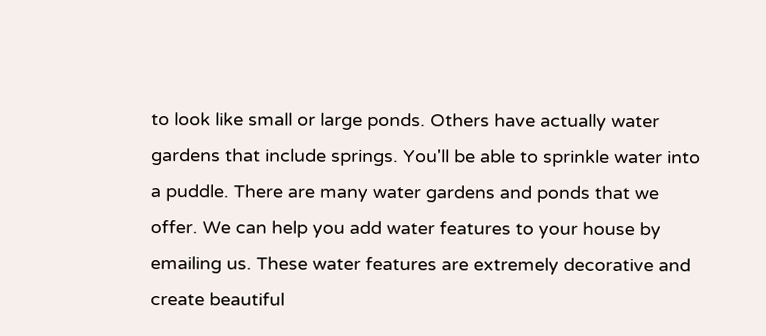to look like small or large ponds. Others have actually water gardens that include springs. You'll be able to sprinkle water into a puddle. There are many water gardens and ponds that we offer. We can help you add water features to your house by emailing us. These water features are extremely decorative and create beautiful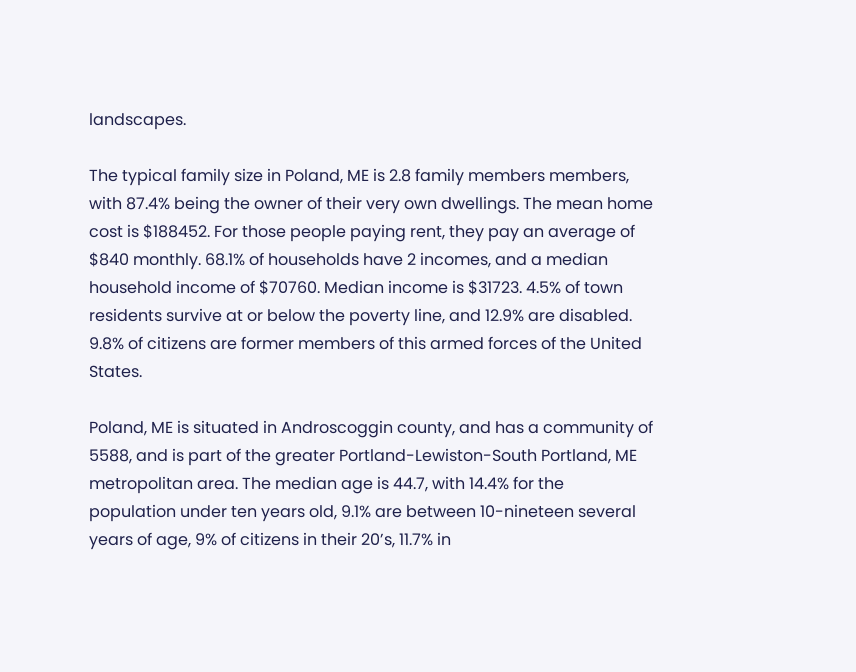landscapes.

The typical family size in Poland, ME is 2.8 family members members, with 87.4% being the owner of their very own dwellings. The mean home cost is $188452. For those people paying rent, they pay an average of $840 monthly. 68.1% of households have 2 incomes, and a median household income of $70760. Median income is $31723. 4.5% of town residents survive at or below the poverty line, and 12.9% are disabled. 9.8% of citizens are former members of this armed forces of the United States.

Poland, ME is situated in Androscoggin county, and has a community of 5588, and is part of the greater Portland-Lewiston-South Portland, ME metropolitan area. The median age is 44.7, with 14.4% for the population under ten years old, 9.1% are between 10-nineteen several years of age, 9% of citizens in their 20’s, 11.7% in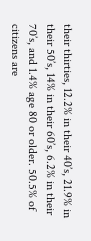their thirties, 12.2% in their 40’s, 21.9% in their 50’s, 14% in their 60’s, 6.2% in their 70’s, and 1.4% age 80 or older. 50.5% of citizens are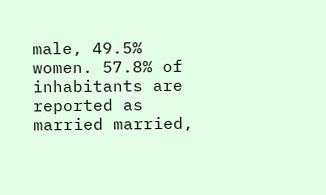male, 49.5% women. 57.8% of inhabitants are reported as married married,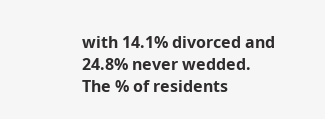with 14.1% divorced and 24.8% never wedded. The % of residents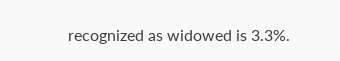recognized as widowed is 3.3%.